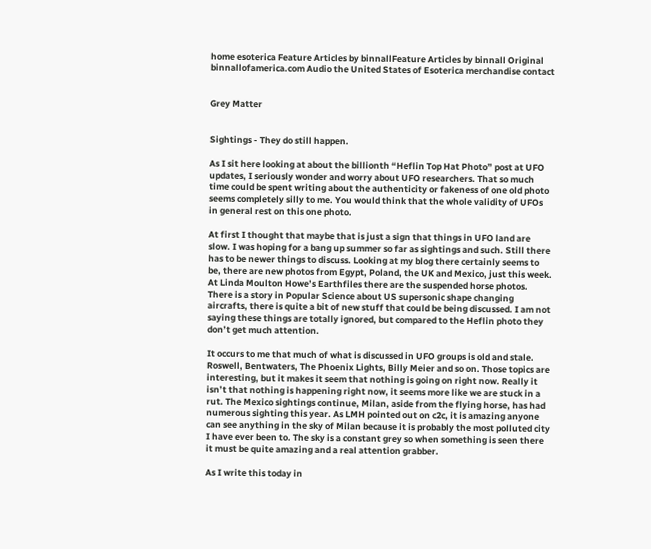home esoterica Feature Articles by binnallFeature Articles by binnall Original binnallofamerica.com Audio the United States of Esoterica merchandise contact


Grey Matter


Sightings - They do still happen.

As I sit here looking at about the billionth “Heflin Top Hat Photo” post at UFO updates, I seriously wonder and worry about UFO researchers. That so much time could be spent writing about the authenticity or fakeness of one old photo seems completely silly to me. You would think that the whole validity of UFOs in general rest on this one photo.

At first I thought that maybe that is just a sign that things in UFO land are slow. I was hoping for a bang up summer so far as sightings and such. Still there has to be newer things to discuss. Looking at my blog there certainly seems to be, there are new photos from Egypt, Poland, the UK and Mexico, just this week. At Linda Moulton Howe’s Earthfiles there are the suspended horse photos. There is a story in Popular Science about US supersonic shape changing aircrafts, there is quite a bit of new stuff that could be being discussed. I am not saying these things are totally ignored, but compared to the Heflin photo they don’t get much attention.

It occurs to me that much of what is discussed in UFO groups is old and stale. Roswell, Bentwaters, The Phoenix Lights, Billy Meier and so on. Those topics are interesting, but it makes it seem that nothing is going on right now. Really it isn’t that nothing is happening right now, it seems more like we are stuck in a rut. The Mexico sightings continue, Milan, aside from the flying horse, has had numerous sighting this year. As LMH pointed out on c2c, it is amazing anyone can see anything in the sky of Milan because it is probably the most polluted city I have ever been to. The sky is a constant grey so when something is seen there it must be quite amazing and a real attention grabber.

As I write this today in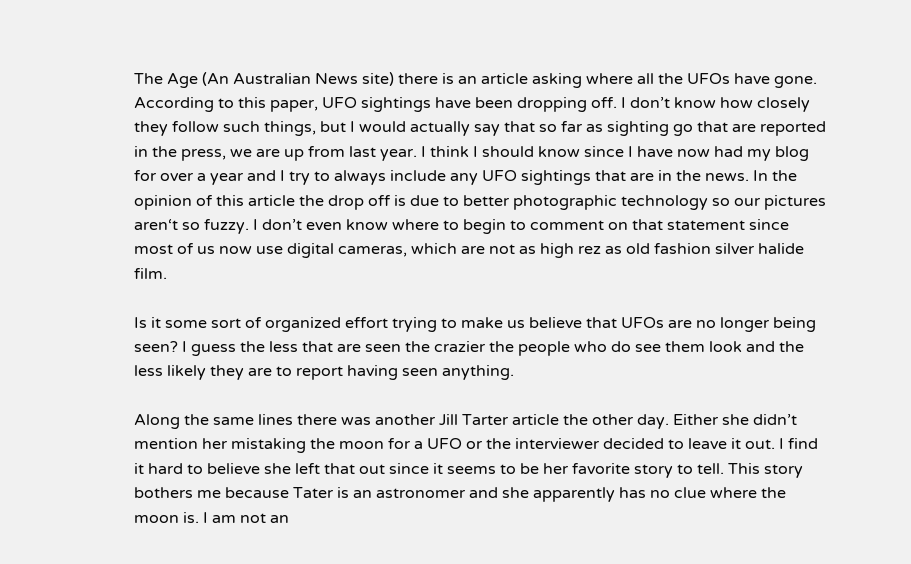The Age (An Australian News site) there is an article asking where all the UFOs have gone. According to this paper, UFO sightings have been dropping off. I don’t know how closely they follow such things, but I would actually say that so far as sighting go that are reported in the press, we are up from last year. I think I should know since I have now had my blog for over a year and I try to always include any UFO sightings that are in the news. In the opinion of this article the drop off is due to better photographic technology so our pictures aren‘t so fuzzy. I don’t even know where to begin to comment on that statement since most of us now use digital cameras, which are not as high rez as old fashion silver halide film.

Is it some sort of organized effort trying to make us believe that UFOs are no longer being seen? I guess the less that are seen the crazier the people who do see them look and the less likely they are to report having seen anything.

Along the same lines there was another Jill Tarter article the other day. Either she didn’t mention her mistaking the moon for a UFO or the interviewer decided to leave it out. I find it hard to believe she left that out since it seems to be her favorite story to tell. This story bothers me because Tater is an astronomer and she apparently has no clue where the moon is. I am not an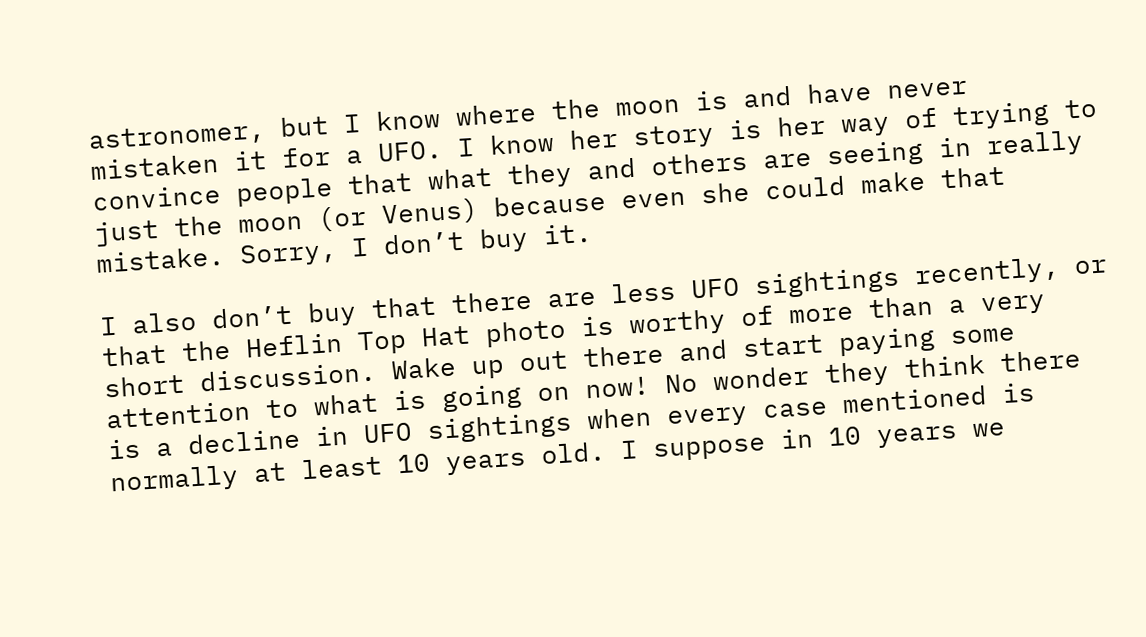astronomer, but I know where the moon is and have never mistaken it for a UFO. I know her story is her way of trying to convince people that what they and others are seeing in really just the moon (or Venus) because even she could make that mistake. Sorry, I don’t buy it.

I also don’t buy that there are less UFO sightings recently, or that the Heflin Top Hat photo is worthy of more than a very short discussion. Wake up out there and start paying some attention to what is going on now! No wonder they think there is a decline in UFO sightings when every case mentioned is normally at least 10 years old. I suppose in 10 years we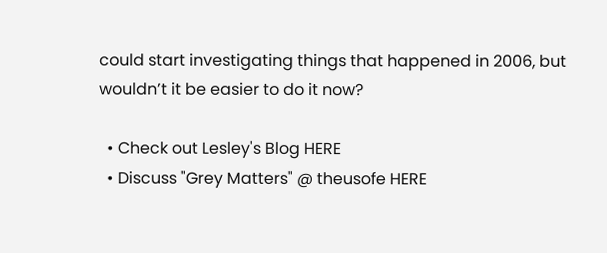could start investigating things that happened in 2006, but wouldn’t it be easier to do it now?

  • Check out Lesley's Blog HERE
  • Discuss "Grey Matters" @ theusofe HERE